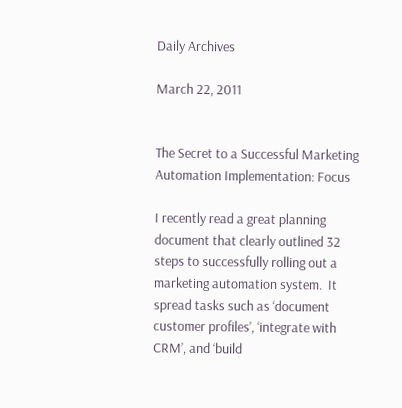Daily Archives

March 22, 2011


The Secret to a Successful Marketing Automation Implementation: Focus

I recently read a great planning document that clearly outlined 32 steps to successfully rolling out a marketing automation system.  It spread tasks such as ‘document customer profiles’, ‘integrate with CRM’, and ‘build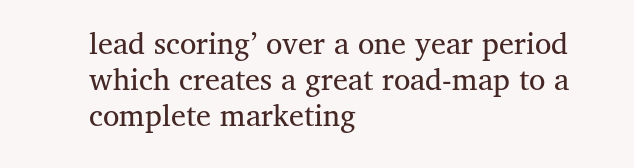lead scoring’ over a one year period which creates a great road-map to a complete marketing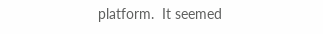platform.  It seemed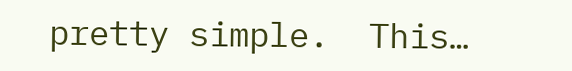pretty simple.  This…